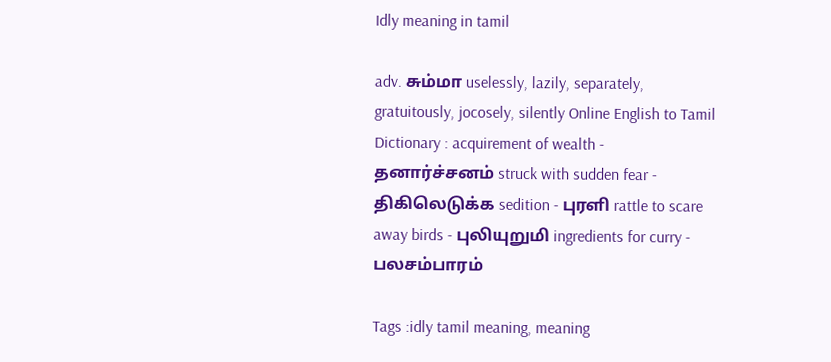Idly meaning in tamil

adv. சும்மா uselessly, lazily, separately, gratuitously, jocosely, silently Online English to Tamil Dictionary : acquirement of wealth - தனார்ச்சனம் struck with sudden fear - திகிலெடுக்க sedition - புரளி rattle to scare away birds - புலியுறுமி ingredients for curry - பலசம்பாரம்

Tags :idly tamil meaning, meaning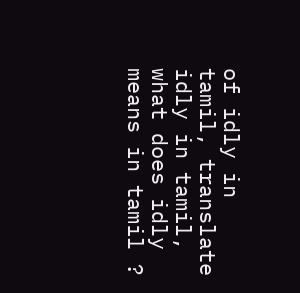of idly in tamil, translate idly in tamil, what does idly means in tamil ?